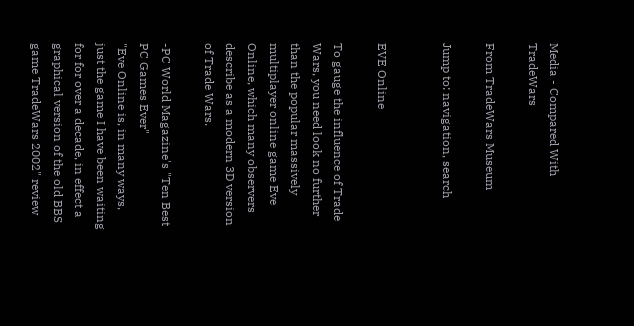Media - Compared With TradeWars

From TradeWars Museum

Jump to: navigation, search


EVE Online

To gauge the influence of Trade Wars, you need look no further than the popular massively
multiplayer online game Eve Online, which many observers describe as a modern 3D version of Trade Wars.

-PC World Magazine's "Ten Best PC Games Ever"
"Eve Online is, in many ways, just the game I have been waiting for for over a decade, in effect a
graphical version of the old BBS game TradeWars 2002" review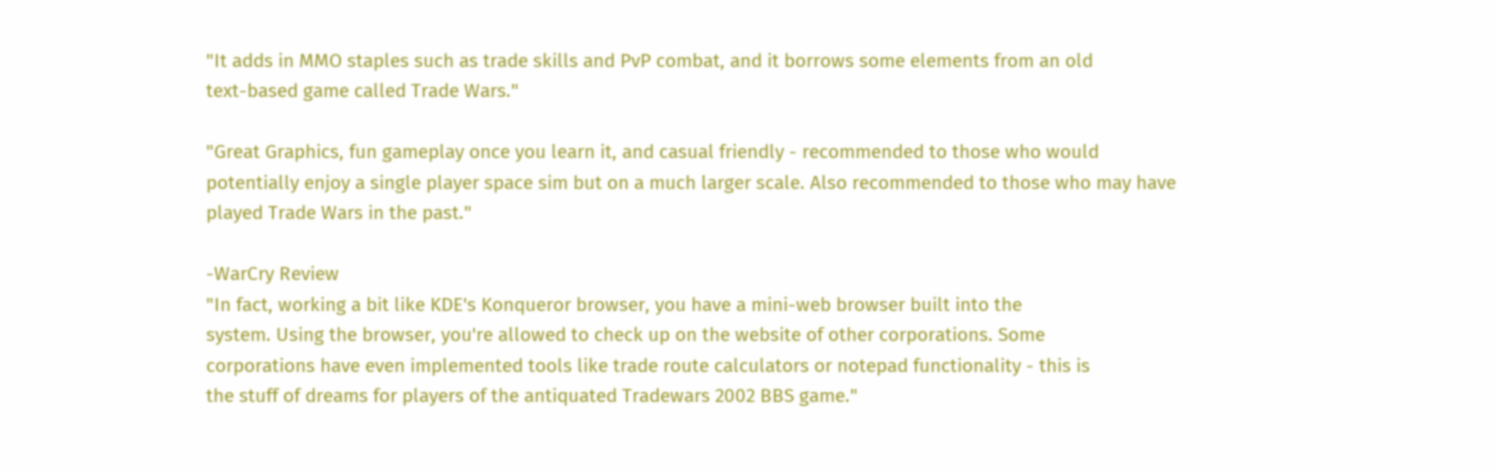"It adds in MMO staples such as trade skills and PvP combat, and it borrows some elements from an old
text-based game called Trade Wars."

"Great Graphics, fun gameplay once you learn it, and casual friendly - recommended to those who would
potentially enjoy a single player space sim but on a much larger scale. Also recommended to those who may have
played Trade Wars in the past."

-WarCry Review
"In fact, working a bit like KDE's Konqueror browser, you have a mini-web browser built into the
system. Using the browser, you're allowed to check up on the website of other corporations. Some
corporations have even implemented tools like trade route calculators or notepad functionality - this is
the stuff of dreams for players of the antiquated Tradewars 2002 BBS game."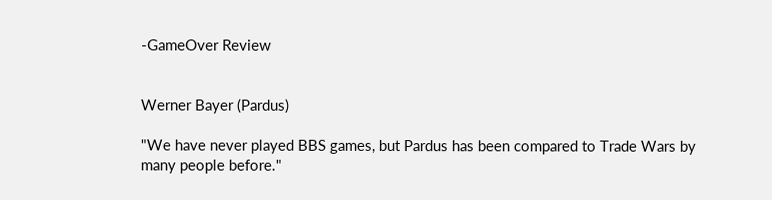-GameOver Review


Werner Bayer (Pardus)

"We have never played BBS games, but Pardus has been compared to Trade Wars by many people before."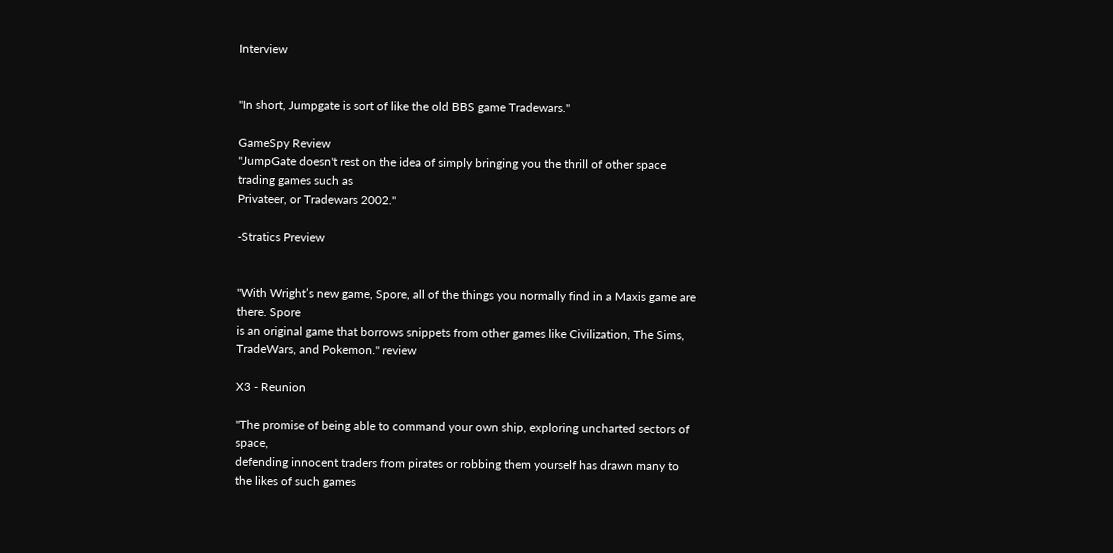Interview


"In short, Jumpgate is sort of like the old BBS game Tradewars."

GameSpy Review
"JumpGate doesn't rest on the idea of simply bringing you the thrill of other space trading games such as
Privateer, or Tradewars 2002."

-Stratics Preview


"With Wright’s new game, Spore, all of the things you normally find in a Maxis game are there. Spore
is an original game that borrows snippets from other games like Civilization, The Sims,
TradeWars, and Pokemon." review

X3 - Reunion

"The promise of being able to command your own ship, exploring uncharted sectors of space,
defending innocent traders from pirates or robbing them yourself has drawn many to the likes of such games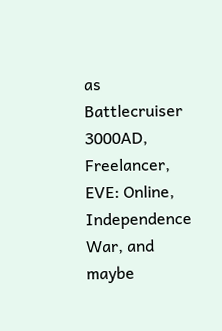as Battlecruiser 3000AD, Freelancer, EVE: Online, Independence War, and maybe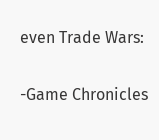even Trade Wars:

-Game Chronicles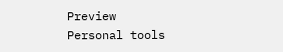Preview
Personal tools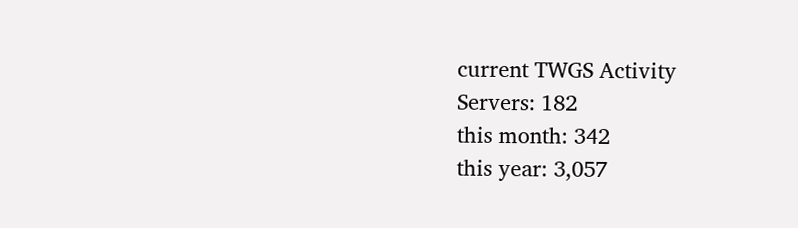current TWGS Activity
Servers: 182
this month: 342
this year: 3,057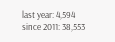last year: 4,594
since 2011: 38,553